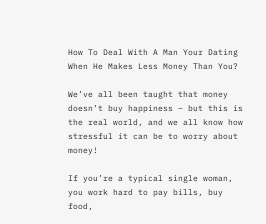How To Deal With A Man Your Dating When He Makes Less Money Than You?

We’ve all been taught that money doesn’t buy happiness – but this is the real world, and we all know how stressful it can be to worry about money!

If you’re a typical single woman, you work hard to pay bills, buy food,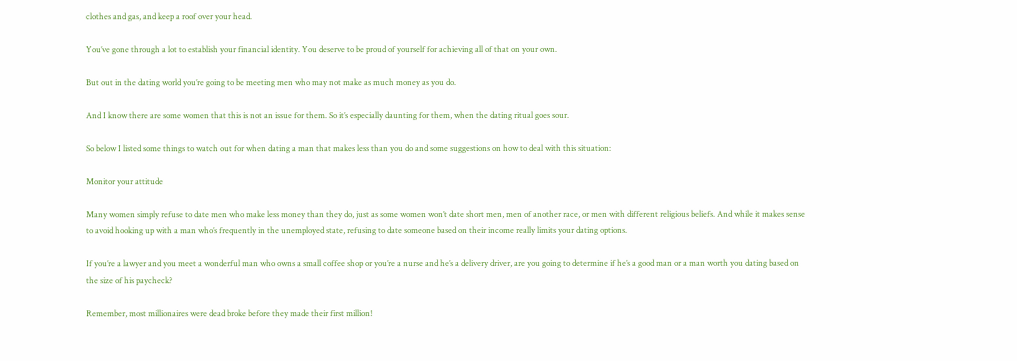clothes and gas, and keep a roof over your head.

You’ve gone through a lot to establish your financial identity. You deserve to be proud of yourself for achieving all of that on your own.

But out in the dating world you’re going to be meeting men who may not make as much money as you do.

And I know there are some women that this is not an issue for them. So it’s especially daunting for them, when the dating ritual goes sour.

So below I listed some things to watch out for when dating a man that makes less than you do and some suggestions on how to deal with this situation:

Monitor your attitude

Many women simply refuse to date men who make less money than they do, just as some women won’t date short men, men of another race, or men with different religious beliefs. And while it makes sense to avoid hooking up with a man who’s frequently in the unemployed state, refusing to date someone based on their income really limits your dating options.

If you’re a lawyer and you meet a wonderful man who owns a small coffee shop or you’re a nurse and he’s a delivery driver, are you going to determine if he’s a good man or a man worth you dating based on the size of his paycheck?

Remember, most millionaires were dead broke before they made their first million!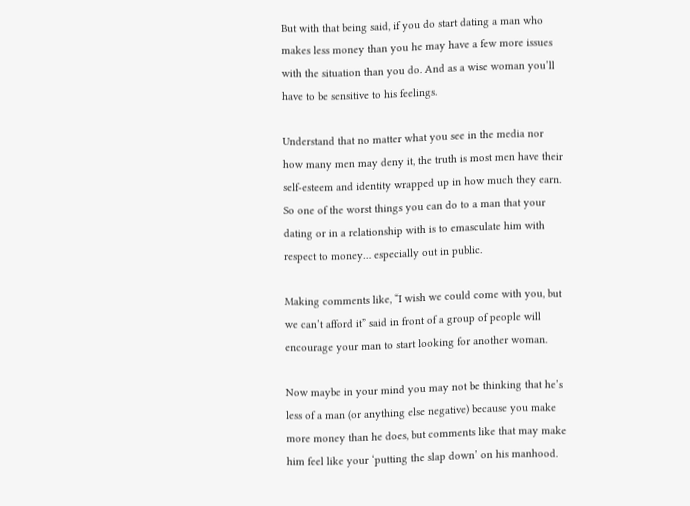But with that being said, if you do start dating a man who makes less money than you he may have a few more issues with the situation than you do. And as a wise woman you’ll have to be sensitive to his feelings.

Understand that no matter what you see in the media nor how many men may deny it, the truth is most men have their self-esteem and identity wrapped up in how much they earn. So one of the worst things you can do to a man that your dating or in a relationship with is to emasculate him with respect to money… especially out in public.

Making comments like, “I wish we could come with you, but we can’t afford it” said in front of a group of people will encourage your man to start looking for another woman.

Now maybe in your mind you may not be thinking that he’s less of a man (or anything else negative) because you make more money than he does, but comments like that may make him feel like your ‘putting the slap down’ on his manhood.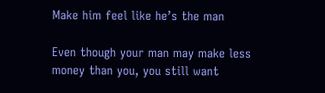Make him feel like he’s the man

Even though your man may make less money than you, you still want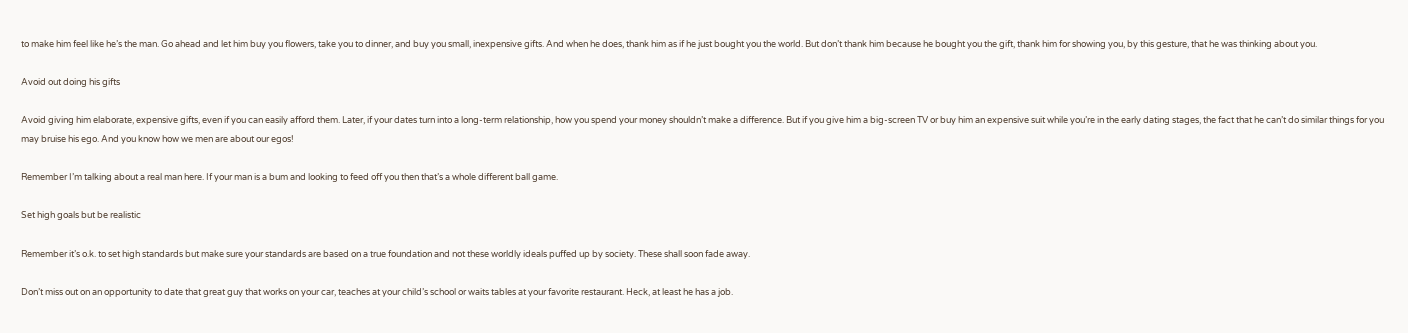to make him feel like he’s the man. Go ahead and let him buy you flowers, take you to dinner, and buy you small, inexpensive gifts. And when he does, thank him as if he just bought you the world. But don’t thank him because he bought you the gift, thank him for showing you, by this gesture, that he was thinking about you.

Avoid out doing his gifts

Avoid giving him elaborate, expensive gifts, even if you can easily afford them. Later, if your dates turn into a long-term relationship, how you spend your money shouldn’t make a difference. But if you give him a big-screen TV or buy him an expensive suit while you’re in the early dating stages, the fact that he can’t do similar things for you may bruise his ego. And you know how we men are about our egos!

Remember I’m talking about a real man here. If your man is a bum and looking to feed off you then that’s a whole different ball game.

Set high goals but be realistic

Remember it’s o.k. to set high standards but make sure your standards are based on a true foundation and not these worldly ideals puffed up by society. These shall soon fade away.

Don’t miss out on an opportunity to date that great guy that works on your car, teaches at your child’s school or waits tables at your favorite restaurant. Heck, at least he has a job.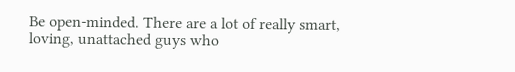Be open-minded. There are a lot of really smart, loving, unattached guys who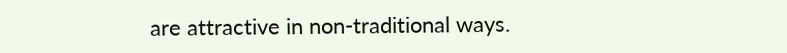are attractive in non-traditional ways.